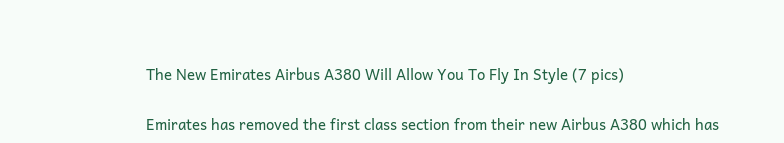The New Emirates Airbus A380 Will Allow You To Fly In Style (7 pics)

Emirates has removed the first class section from their new Airbus A380 which has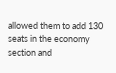allowed them to add 130 seats in the economy section and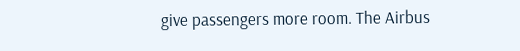give passengers more room. The Airbus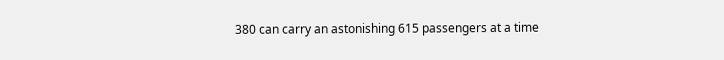380 can carry an astonishing 615 passengers at a time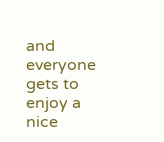and everyone gets to enjoy a nice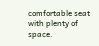comfortable seat with plenty of space.